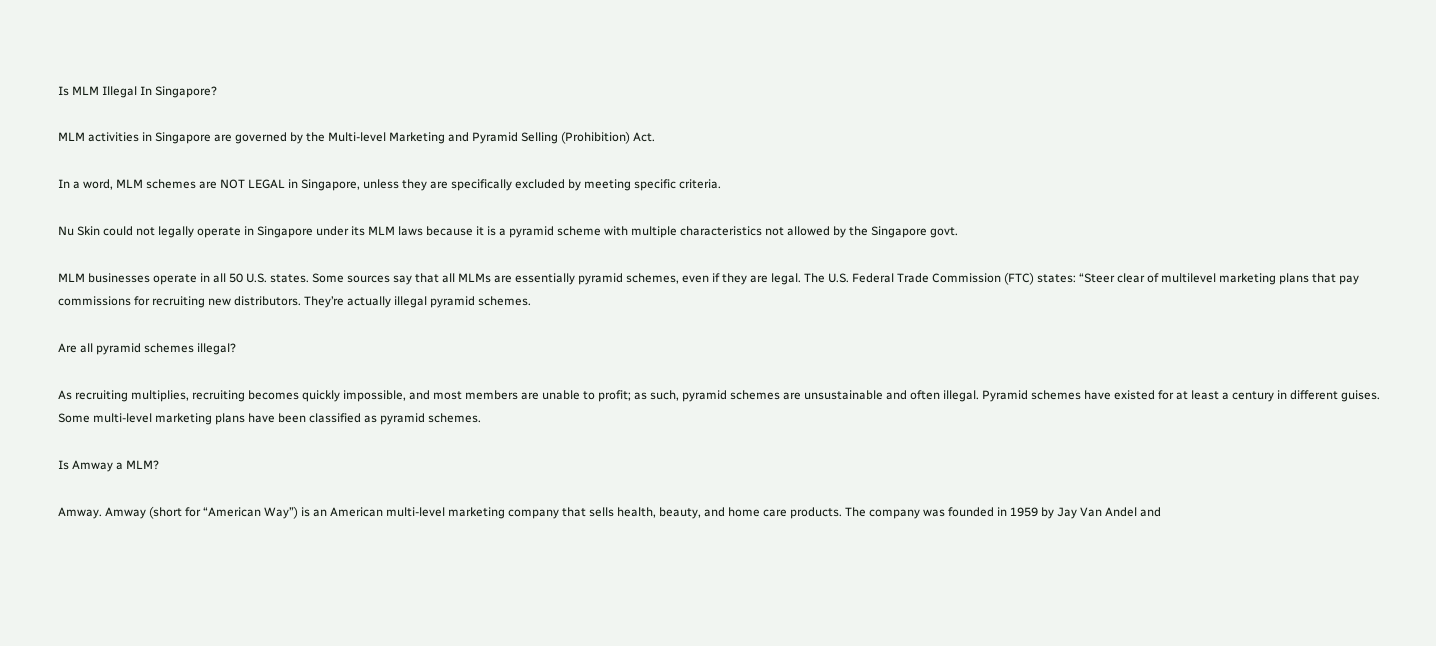Is MLM Illegal In Singapore?

MLM activities in Singapore are governed by the Multi-level Marketing and Pyramid Selling (Prohibition) Act.

In a word, MLM schemes are NOT LEGAL in Singapore, unless they are specifically excluded by meeting specific criteria.

Nu Skin could not legally operate in Singapore under its MLM laws because it is a pyramid scheme with multiple characteristics not allowed by the Singapore govt.

MLM businesses operate in all 50 U.S. states. Some sources say that all MLMs are essentially pyramid schemes, even if they are legal. The U.S. Federal Trade Commission (FTC) states: “Steer clear of multilevel marketing plans that pay commissions for recruiting new distributors. They’re actually illegal pyramid schemes.

Are all pyramid schemes illegal?

As recruiting multiplies, recruiting becomes quickly impossible, and most members are unable to profit; as such, pyramid schemes are unsustainable and often illegal. Pyramid schemes have existed for at least a century in different guises. Some multi-level marketing plans have been classified as pyramid schemes.

Is Amway a MLM?

Amway. Amway (short for “American Way”) is an American multi-level marketing company that sells health, beauty, and home care products. The company was founded in 1959 by Jay Van Andel and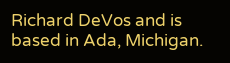Richard DeVos and is based in Ada, Michigan.